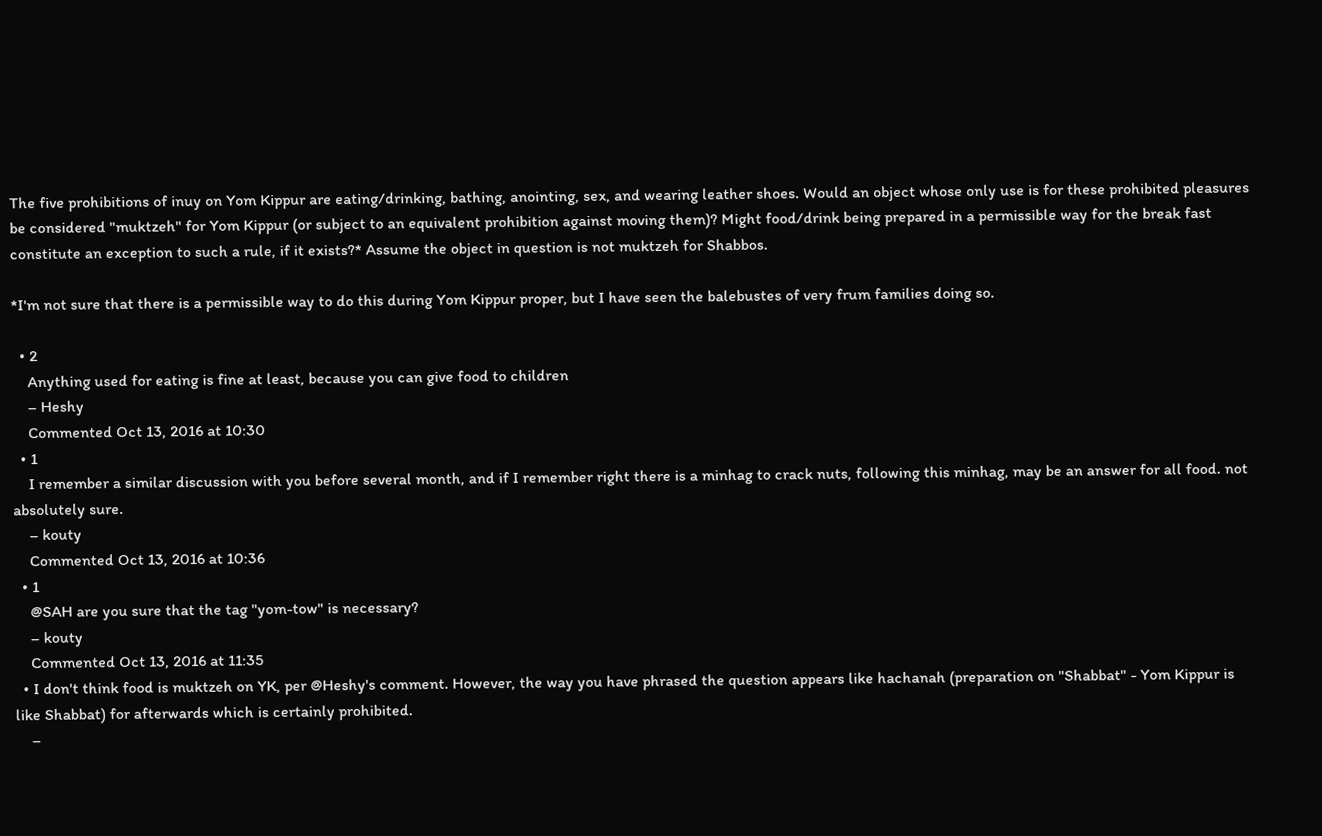The five prohibitions of inuy on Yom Kippur are eating/drinking, bathing, anointing, sex, and wearing leather shoes. Would an object whose only use is for these prohibited pleasures be considered "muktzeh" for Yom Kippur (or subject to an equivalent prohibition against moving them)? Might food/drink being prepared in a permissible way for the break fast constitute an exception to such a rule, if it exists?* Assume the object in question is not muktzeh for Shabbos.

*I'm not sure that there is a permissible way to do this during Yom Kippur proper, but I have seen the balebustes of very frum families doing so.

  • 2
    Anything used for eating is fine at least, because you can give food to children
    – Heshy
    Commented Oct 13, 2016 at 10:30
  • 1
    I remember a similar discussion with you before several month, and if I remember right there is a minhag to crack nuts, following this minhag, may be an answer for all food. not absolutely sure.
    – kouty
    Commented Oct 13, 2016 at 10:36
  • 1
    @SAH are you sure that the tag "yom-tow" is necessary?
    – kouty
    Commented Oct 13, 2016 at 11:35
  • I don't think food is muktzeh on YK, per @Heshy's comment. However, the way you have phrased the question appears like hachanah (preparation on "Shabbat" - Yom Kippur is like Shabbat) for afterwards which is certainly prohibited.
    –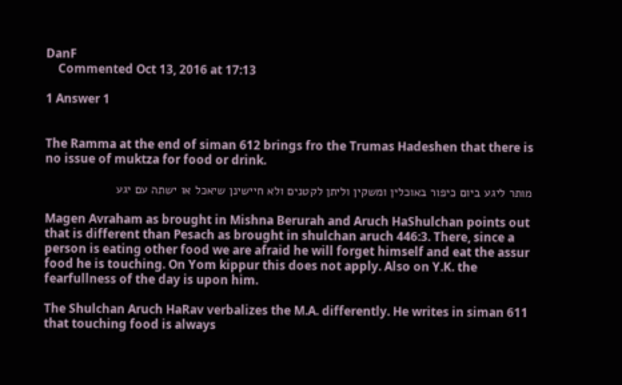DanF
    Commented Oct 13, 2016 at 17:13

1 Answer 1


The Ramma at the end of siman 612 brings fro the Trumas Hadeshen that there is no issue of muktza for food or drink.

מותר ליגע ביום כיפור באוכלין ומשקין וליתן לקטנים ולא חיישינן שיאכל או ישתה עם יגע

Magen Avraham as brought in Mishna Berurah and Aruch HaShulchan points out that is different than Pesach as brought in shulchan aruch 446:3. There, since a person is eating other food we are afraid he will forget himself and eat the assur food he is touching. On Yom kippur this does not apply. Also on Y.K. the fearfullness of the day is upon him.

The Shulchan Aruch HaRav verbalizes the M.A. differently. He writes in siman 611 that touching food is always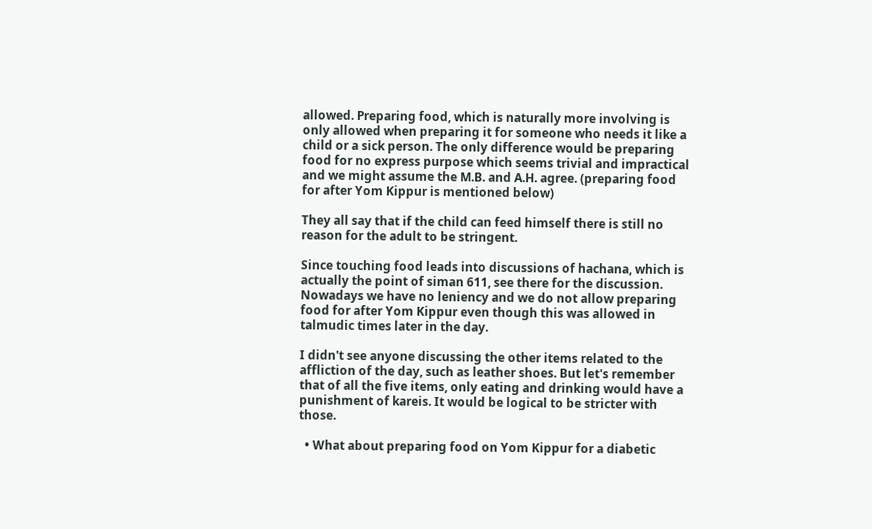allowed. Preparing food, which is naturally more involving is only allowed when preparing it for someone who needs it like a child or a sick person. The only difference would be preparing food for no express purpose which seems trivial and impractical and we might assume the M.B. and A.H. agree. (preparing food for after Yom Kippur is mentioned below)

They all say that if the child can feed himself there is still no reason for the adult to be stringent.

Since touching food leads into discussions of hachana, which is actually the point of siman 611, see there for the discussion. Nowadays we have no leniency and we do not allow preparing food for after Yom Kippur even though this was allowed in talmudic times later in the day.

I didn't see anyone discussing the other items related to the affliction of the day, such as leather shoes. But let's remember that of all the five items, only eating and drinking would have a punishment of kareis. It would be logical to be stricter with those.

  • What about preparing food on Yom Kippur for a diabetic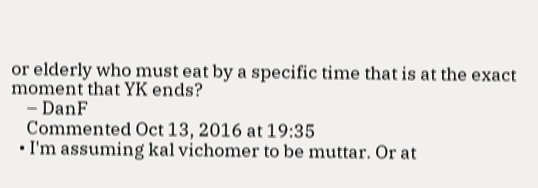or elderly who must eat by a specific time that is at the exact moment that YK ends?
    – DanF
    Commented Oct 13, 2016 at 19:35
  • I'm assuming kal vichomer to be muttar. Or at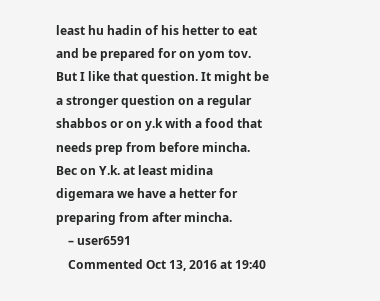least hu hadin of his hetter to eat and be prepared for on yom tov. But I like that question. It might be a stronger question on a regular shabbos or on y.k with a food that needs prep from before mincha. Bec on Y.k. at least midina digemara we have a hetter for preparing from after mincha.
    – user6591
    Commented Oct 13, 2016 at 19:40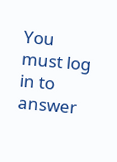You must log in to answer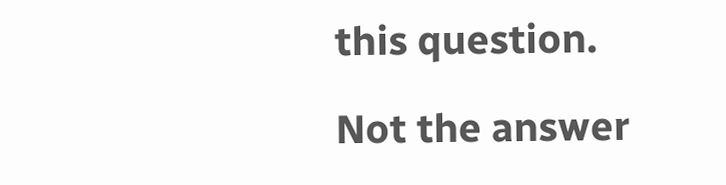this question.

Not the answer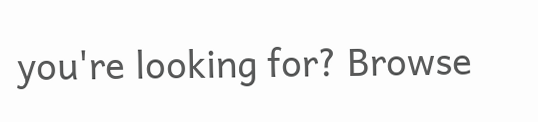you're looking for? Browse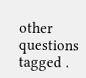other questions tagged .